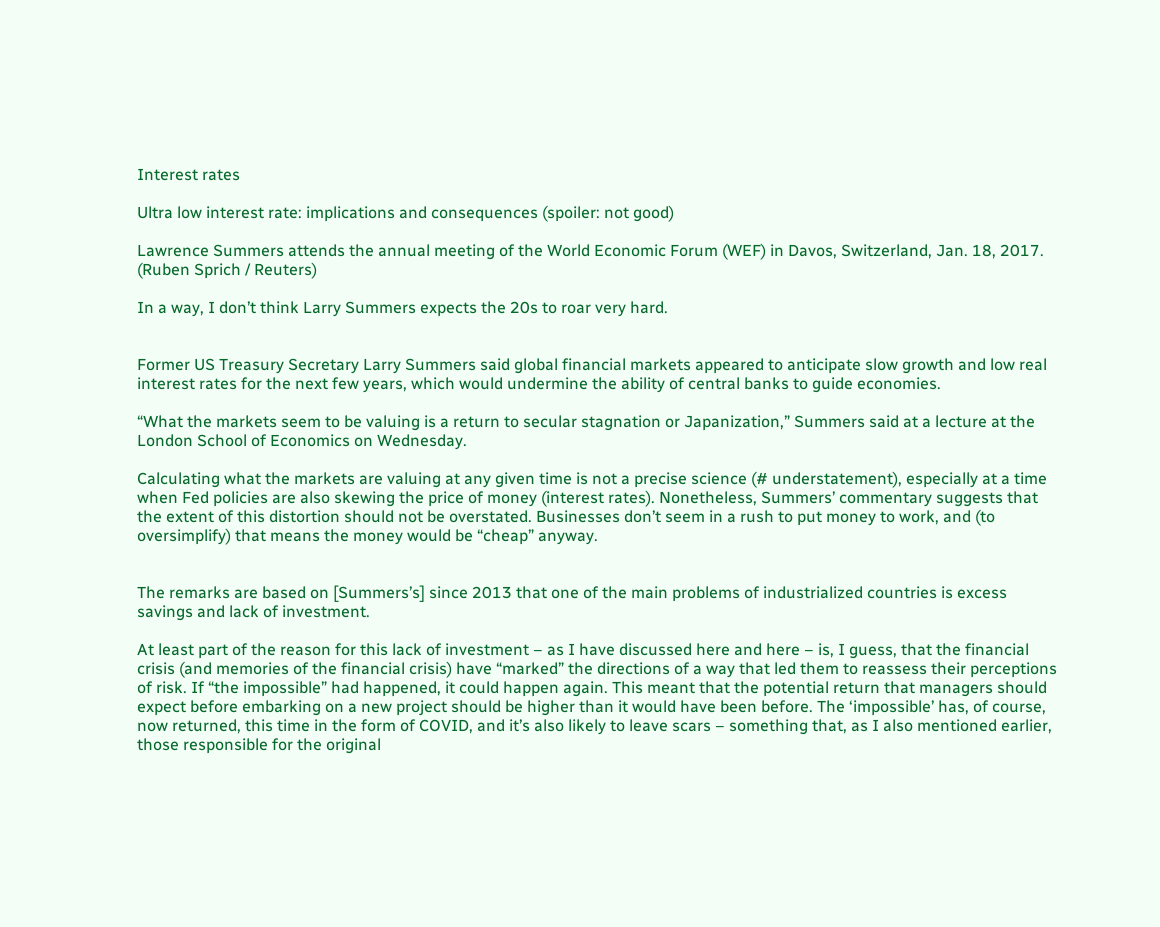Interest rates

Ultra low interest rate: implications and consequences (spoiler: not good)

Lawrence Summers attends the annual meeting of the World Economic Forum (WEF) in Davos, Switzerland, Jan. 18, 2017.
(Ruben Sprich / Reuters)

In a way, I don’t think Larry Summers expects the 20s to roar very hard.


Former US Treasury Secretary Larry Summers said global financial markets appeared to anticipate slow growth and low real interest rates for the next few years, which would undermine the ability of central banks to guide economies.

“What the markets seem to be valuing is a return to secular stagnation or Japanization,” Summers said at a lecture at the London School of Economics on Wednesday.

Calculating what the markets are valuing at any given time is not a precise science (# understatement), especially at a time when Fed policies are also skewing the price of money (interest rates). Nonetheless, Summers’ commentary suggests that the extent of this distortion should not be overstated. Businesses don’t seem in a rush to put money to work, and (to oversimplify) that means the money would be “cheap” anyway.


The remarks are based on [Summers’s] since 2013 that one of the main problems of industrialized countries is excess savings and lack of investment.

At least part of the reason for this lack of investment – as I have discussed here and here – is, I guess, that the financial crisis (and memories of the financial crisis) have “marked” the directions of a way that led them to reassess their perceptions of risk. If “the impossible” had happened, it could happen again. This meant that the potential return that managers should expect before embarking on a new project should be higher than it would have been before. The ‘impossible’ has, of course, now returned, this time in the form of COVID, and it’s also likely to leave scars – something that, as I also mentioned earlier, those responsible for the original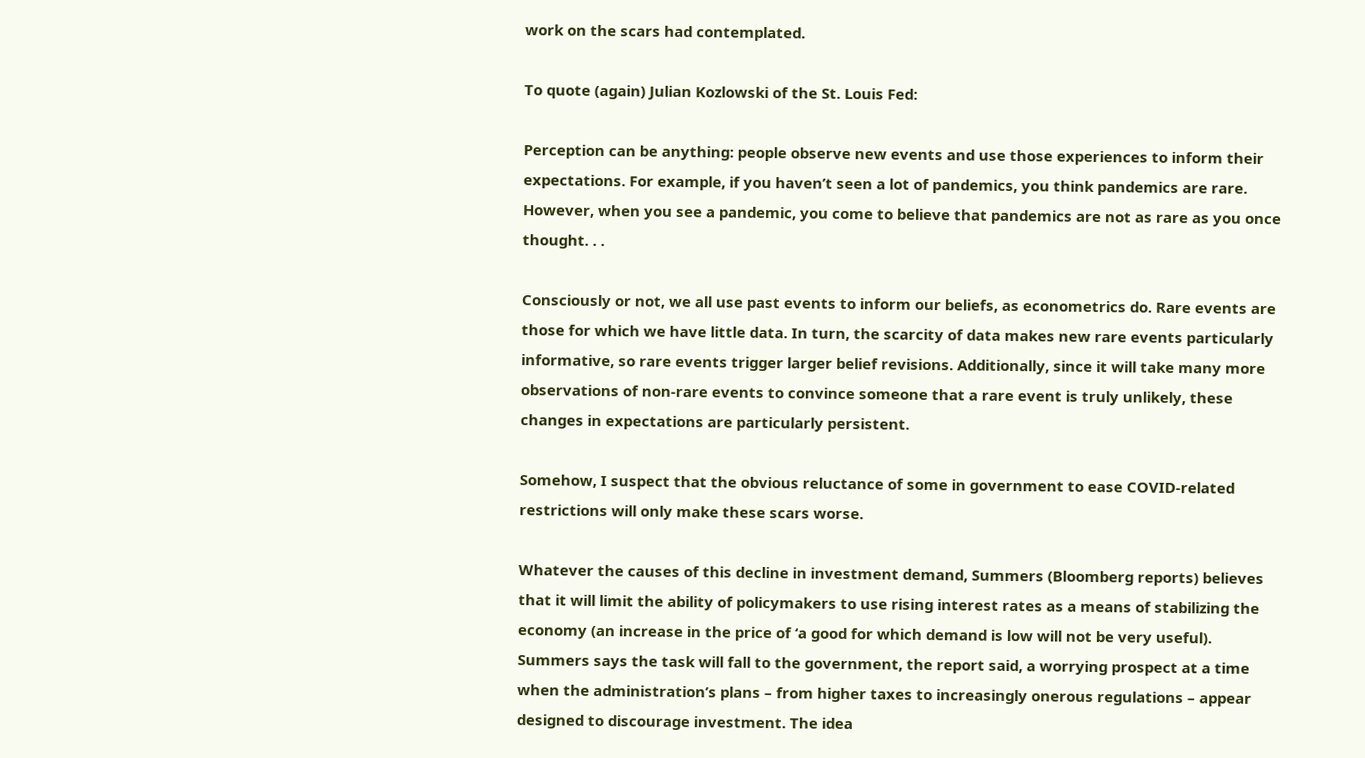work on the scars had contemplated.

To quote (again) Julian Kozlowski of the St. Louis Fed:

Perception can be anything: people observe new events and use those experiences to inform their expectations. For example, if you haven’t seen a lot of pandemics, you think pandemics are rare. However, when you see a pandemic, you come to believe that pandemics are not as rare as you once thought. . .

Consciously or not, we all use past events to inform our beliefs, as econometrics do. Rare events are those for which we have little data. In turn, the scarcity of data makes new rare events particularly informative, so rare events trigger larger belief revisions. Additionally, since it will take many more observations of non-rare events to convince someone that a rare event is truly unlikely, these changes in expectations are particularly persistent.

Somehow, I suspect that the obvious reluctance of some in government to ease COVID-related restrictions will only make these scars worse.

Whatever the causes of this decline in investment demand, Summers (Bloomberg reports) believes that it will limit the ability of policymakers to use rising interest rates as a means of stabilizing the economy (an increase in the price of ‘a good for which demand is low will not be very useful). Summers says the task will fall to the government, the report said, a worrying prospect at a time when the administration’s plans – from higher taxes to increasingly onerous regulations – appear designed to discourage investment. The idea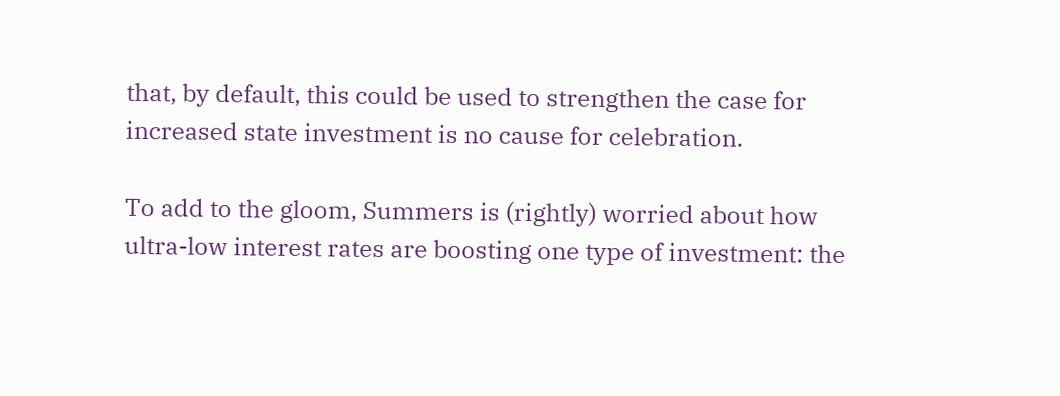that, by default, this could be used to strengthen the case for increased state investment is no cause for celebration.

To add to the gloom, Summers is (rightly) worried about how ultra-low interest rates are boosting one type of investment: the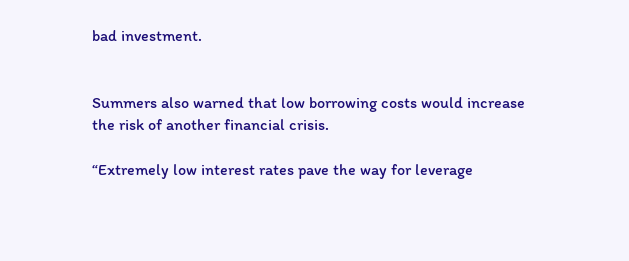bad investment.


Summers also warned that low borrowing costs would increase the risk of another financial crisis.

“Extremely low interest rates pave the way for leverage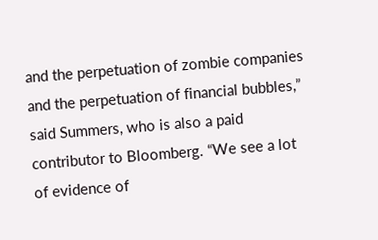and the perpetuation of zombie companies and the perpetuation of financial bubbles,” said Summers, who is also a paid contributor to Bloomberg. “We see a lot of evidence of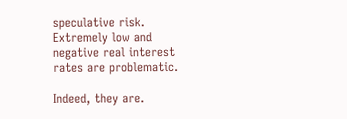speculative risk. Extremely low and negative real interest rates are problematic.

Indeed, they are.